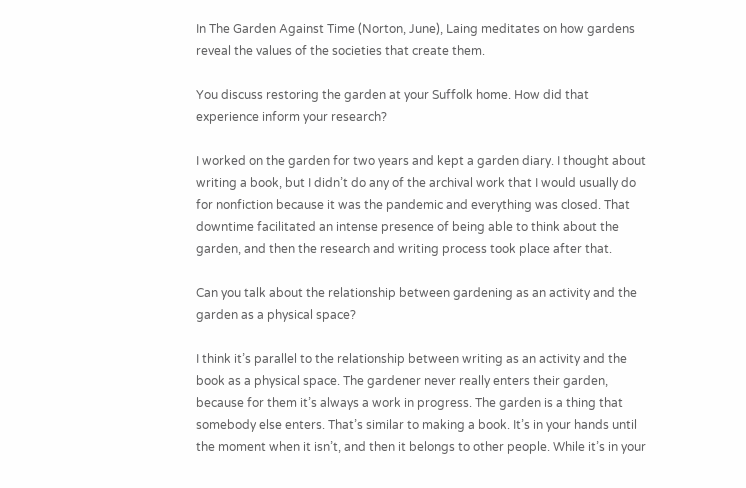In The Garden Against Time (Norton, June), Laing meditates on how gardens reveal the values of the societies that create them.

You discuss restoring the garden at your Suffolk home. How did that experience inform your research?

I worked on the garden for two years and kept a garden diary. I thought about writing a book, but I didn’t do any of the archival work that I would usually do for nonfiction because it was the pandemic and everything was closed. That downtime facilitated an intense presence of being able to think about the garden, and then the research and writing process took place after that.

Can you talk about the relationship between gardening as an activity and the garden as a physical space?

I think it’s parallel to the relationship between writing as an activity and the book as a physical space. The gardener never really enters their garden, because for them it’s always a work in progress. The garden is a thing that somebody else enters. That’s similar to making a book. It’s in your hands until the moment when it isn’t, and then it belongs to other people. While it’s in your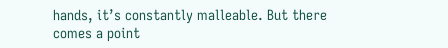hands, it’s constantly malleable. But there comes a point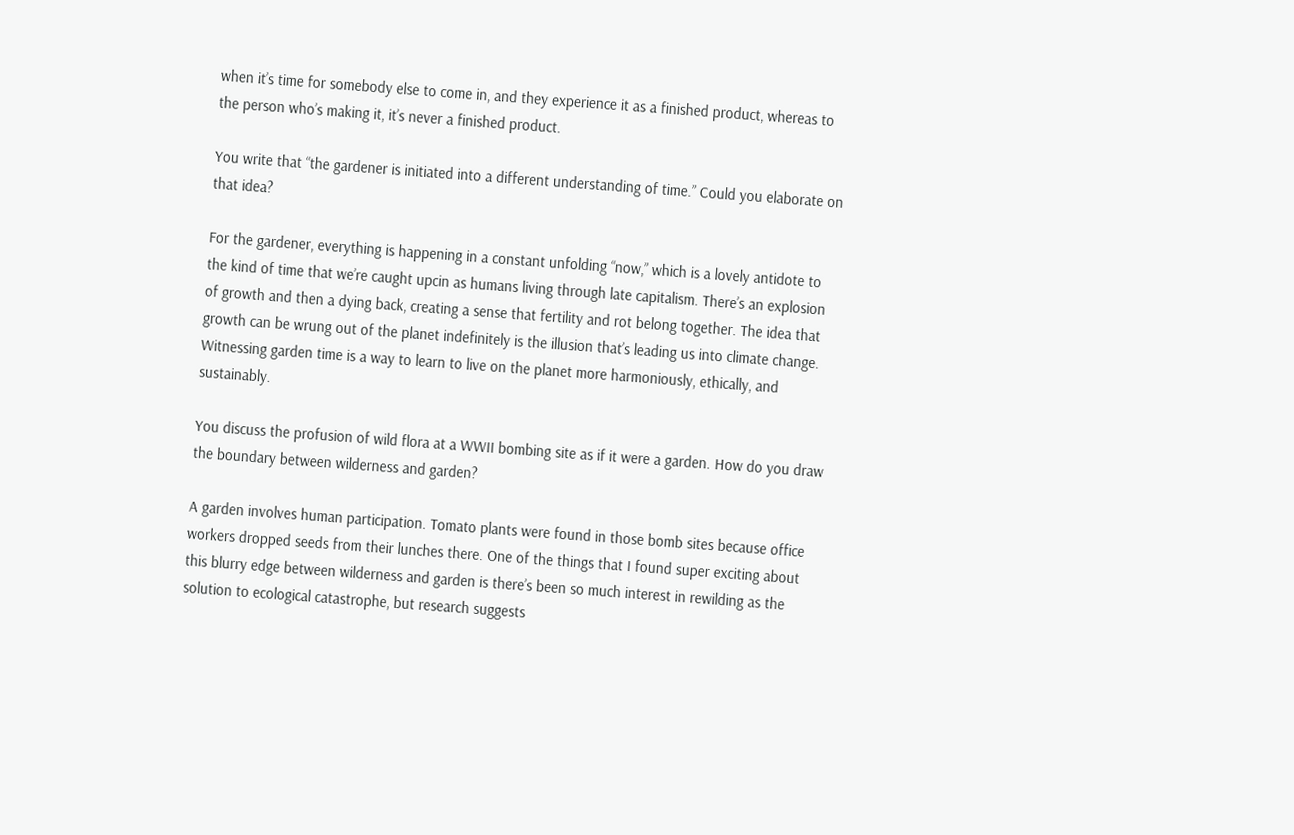when it’s time for somebody else to come in, and they experience it as a finished product, whereas to the person who’s making it, it’s never a finished product.

You write that “the gardener is initiated into a different understanding of time.” Could you elaborate on that idea?

For the gardener, everything is happening in a constant unfolding “now,” which is a lovely antidote to the kind of time that we’re caught upcin as humans living through late capitalism. There’s an explosion
of growth and then a dying back, creating a sense that fertility and rot belong together. The idea that growth can be wrung out of the planet indefinitely is the illusion that’s leading us into climate change. Witnessing garden time is a way to learn to live on the planet more harmoniously, ethically, and sustainably.

You discuss the profusion of wild flora at a WWII bombing site as if it were a garden. How do you draw the boundary between wilderness and garden?

A garden involves human participation. Tomato plants were found in those bomb sites because office workers dropped seeds from their lunches there. One of the things that I found super exciting about this blurry edge between wilderness and garden is there’s been so much interest in rewilding as the solution to ecological catastrophe, but research suggests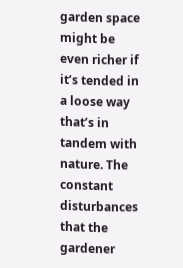garden space might be even richer if it’s tended in a loose way that’s in tandem with nature. The constant disturbances that the gardener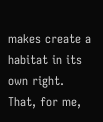makes create a habitat in its own right. That, for me,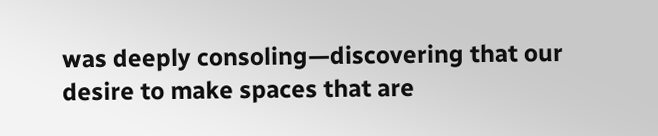was deeply consoling—discovering that our desire to make spaces that are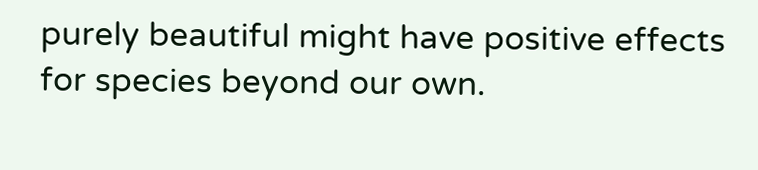purely beautiful might have positive effects for species beyond our own.